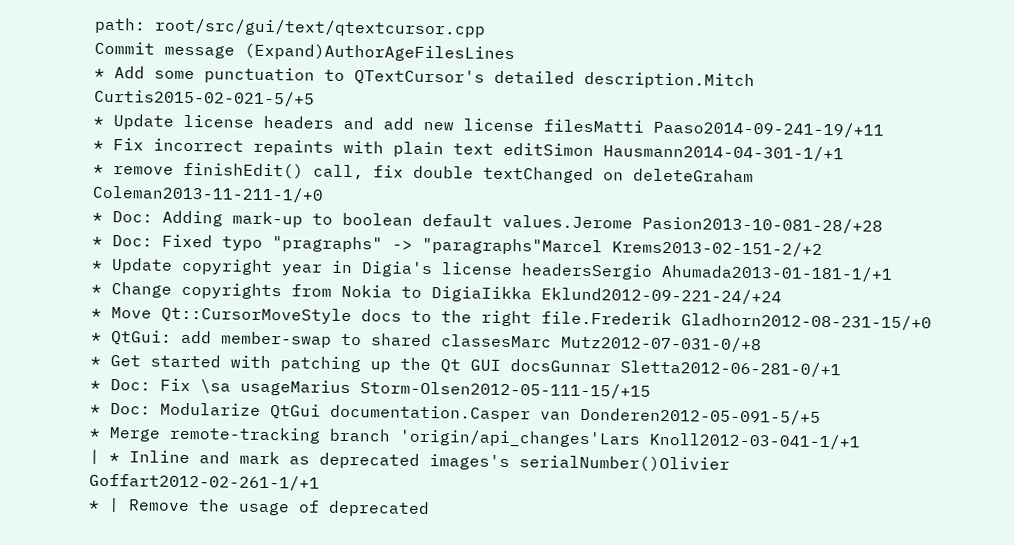path: root/src/gui/text/qtextcursor.cpp
Commit message (Expand)AuthorAgeFilesLines
* Add some punctuation to QTextCursor's detailed description.Mitch Curtis2015-02-021-5/+5
* Update license headers and add new license filesMatti Paaso2014-09-241-19/+11
* Fix incorrect repaints with plain text editSimon Hausmann2014-04-301-1/+1
* remove finishEdit() call, fix double textChanged on deleteGraham Coleman2013-11-211-1/+0
* Doc: Adding mark-up to boolean default values.Jerome Pasion2013-10-081-28/+28
* Doc: Fixed typo "pragraphs" -> "paragraphs"Marcel Krems2013-02-151-2/+2
* Update copyright year in Digia's license headersSergio Ahumada2013-01-181-1/+1
* Change copyrights from Nokia to DigiaIikka Eklund2012-09-221-24/+24
* Move Qt::CursorMoveStyle docs to the right file.Frederik Gladhorn2012-08-231-15/+0
* QtGui: add member-swap to shared classesMarc Mutz2012-07-031-0/+8
* Get started with patching up the Qt GUI docsGunnar Sletta2012-06-281-0/+1
* Doc: Fix \sa usageMarius Storm-Olsen2012-05-111-15/+15
* Doc: Modularize QtGui documentation.Casper van Donderen2012-05-091-5/+5
* Merge remote-tracking branch 'origin/api_changes'Lars Knoll2012-03-041-1/+1
| * Inline and mark as deprecated images's serialNumber()Olivier Goffart2012-02-261-1/+1
* | Remove the usage of deprecated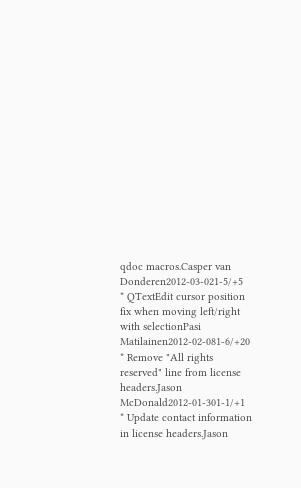qdoc macros.Casper van Donderen2012-03-021-5/+5
* QTextEdit cursor position fix when moving left/right with selectionPasi Matilainen2012-02-081-6/+20
* Remove "All rights reserved" line from license headers.Jason McDonald2012-01-301-1/+1
* Update contact information in license headers.Jason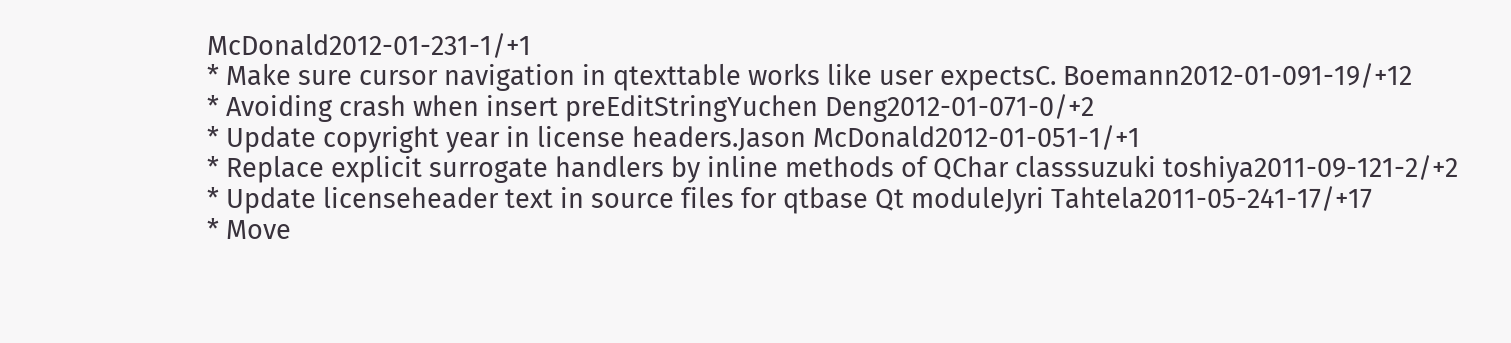McDonald2012-01-231-1/+1
* Make sure cursor navigation in qtexttable works like user expectsC. Boemann2012-01-091-19/+12
* Avoiding crash when insert preEditStringYuchen Deng2012-01-071-0/+2
* Update copyright year in license headers.Jason McDonald2012-01-051-1/+1
* Replace explicit surrogate handlers by inline methods of QChar classsuzuki toshiya2011-09-121-2/+2
* Update licenseheader text in source files for qtbase Qt moduleJyri Tahtela2011-05-241-17/+17
* Move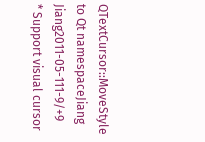QTextCursor::MoveStyle to Qt namespaceJiang Jiang2011-05-111-9/+9
* Support visual cursor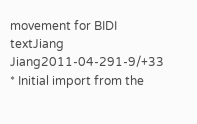movement for BIDI textJiang Jiang2011-04-291-9/+33
* Initial import from the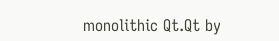monolithic Qt.Qt by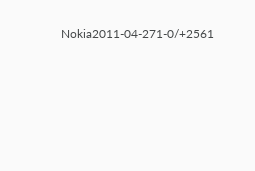Nokia2011-04-271-0/+2561